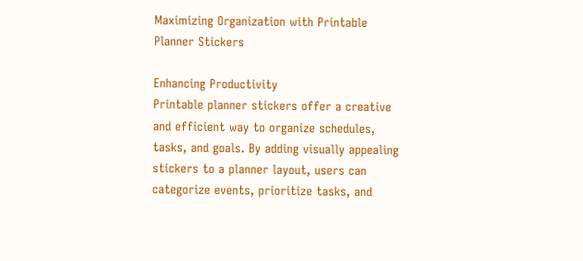Maximizing Organization with Printable Planner Stickers

Enhancing Productivity
Printable planner stickers offer a creative and efficient way to organize schedules, tasks, and goals. By adding visually appealing stickers to a planner layout, users can categorize events, prioritize tasks, and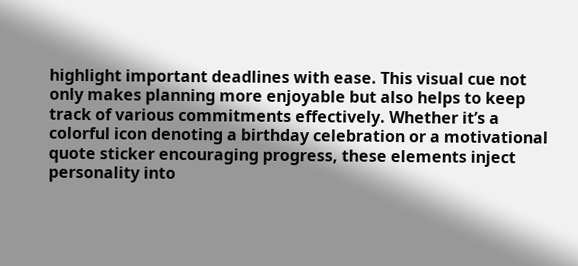highlight important deadlines with ease. This visual cue not only makes planning more enjoyable but also helps to keep track of various commitments effectively. Whether it’s a colorful icon denoting a birthday celebration or a motivational quote sticker encouraging progress, these elements inject personality into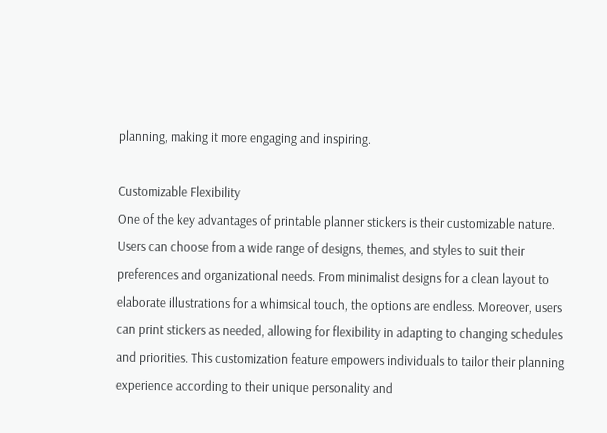planning, making it more engaging and inspiring.

Customizable Flexibility
One of the key advantages of printable planner stickers is their customizable nature. Users can choose from a wide range of designs, themes, and styles to suit their preferences and organizational needs. From minimalist designs for a clean layout to elaborate illustrations for a whimsical touch, the options are endless. Moreover, users can print stickers as needed, allowing for flexibility in adapting to changing schedules and priorities. This customization feature empowers individuals to tailor their planning experience according to their unique personality and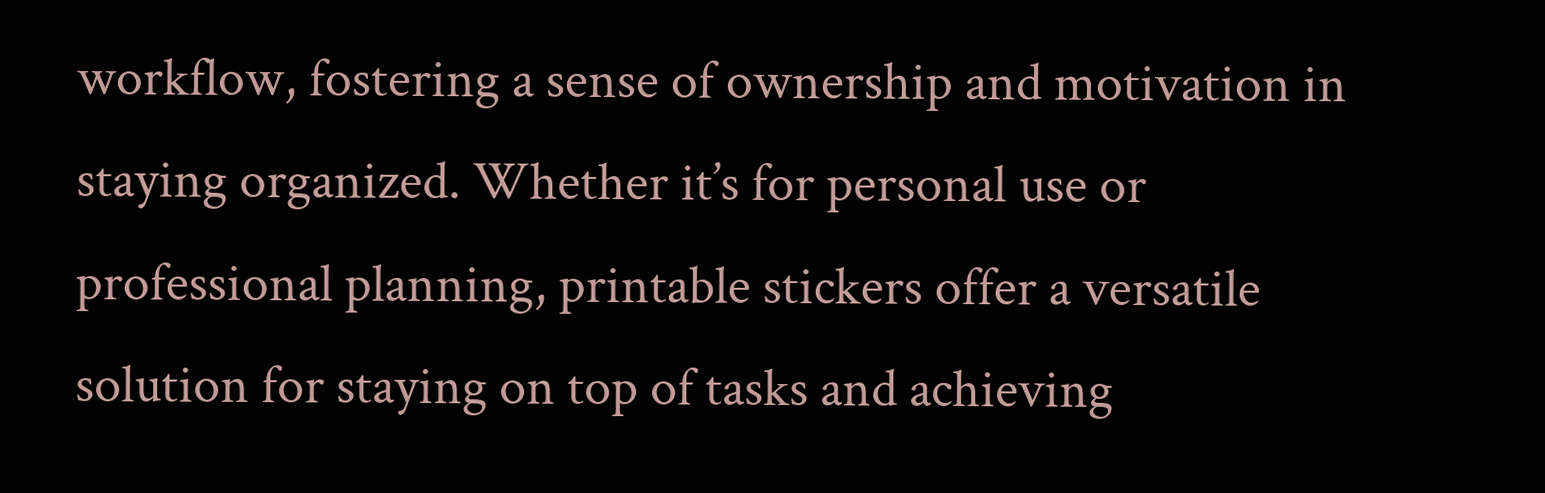workflow, fostering a sense of ownership and motivation in staying organized. Whether it’s for personal use or professional planning, printable stickers offer a versatile solution for staying on top of tasks and achieving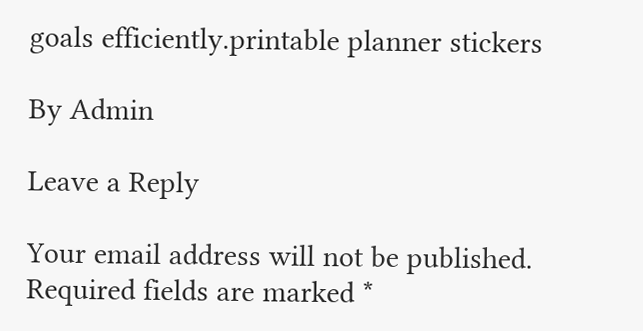goals efficiently.printable planner stickers

By Admin

Leave a Reply

Your email address will not be published. Required fields are marked *